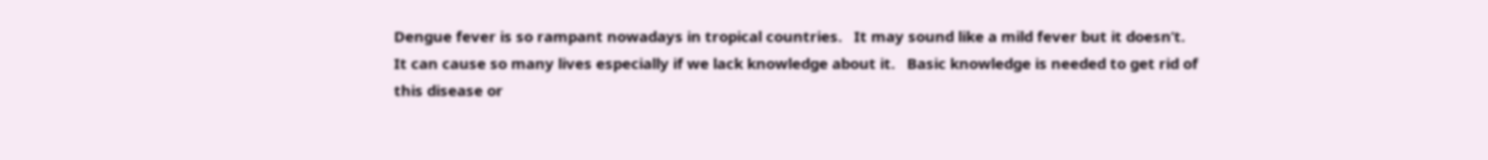Dengue fever is so rampant nowadays in tropical countries.   It may sound like a mild fever but it doesn’t.   It can cause so many lives especially if we lack knowledge about it.   Basic knowledge is needed to get rid of this disease or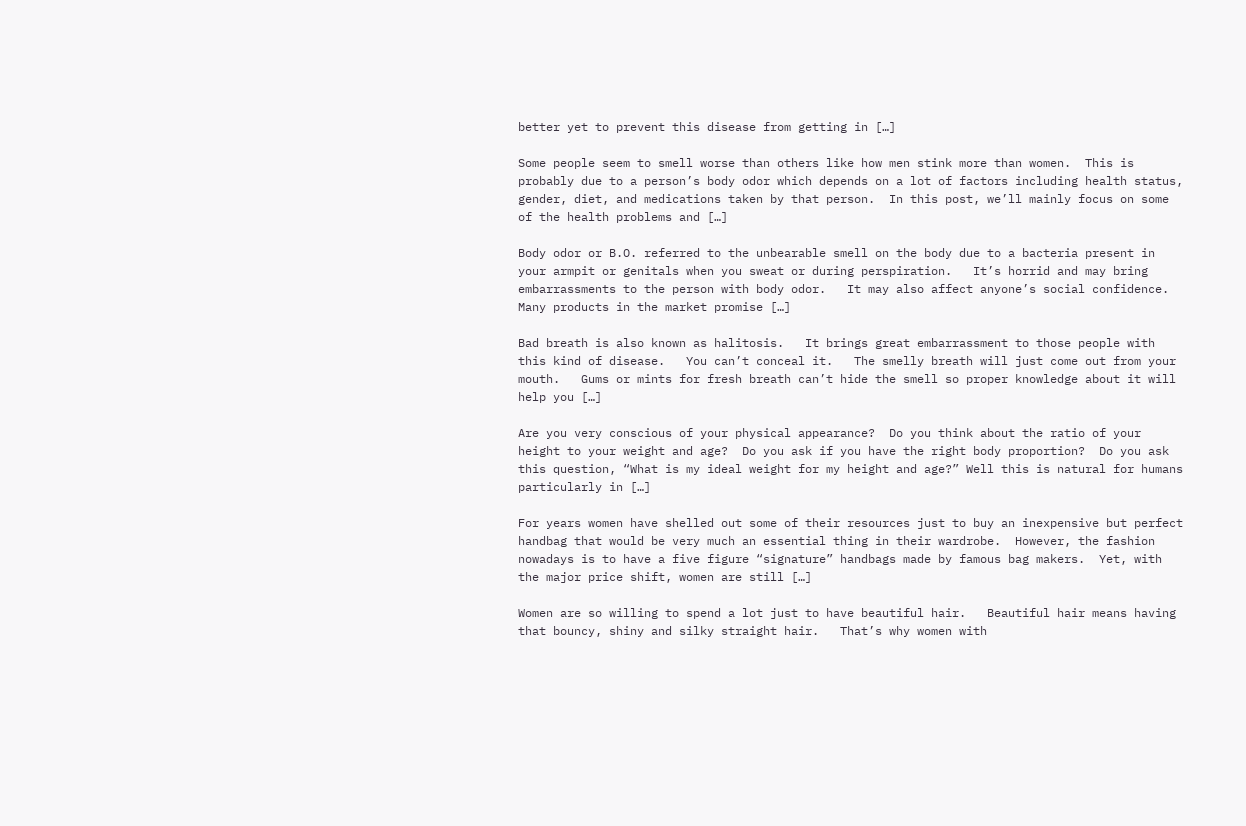better yet to prevent this disease from getting in […]

Some people seem to smell worse than others like how men stink more than women.  This is probably due to a person’s body odor which depends on a lot of factors including health status, gender, diet, and medications taken by that person.  In this post, we’ll mainly focus on some of the health problems and […]

Body odor or B.O. referred to the unbearable smell on the body due to a bacteria present in your armpit or genitals when you sweat or during perspiration.   It’s horrid and may bring embarrassments to the person with body odor.   It may also affect anyone’s social confidence. Many products in the market promise […]

Bad breath is also known as halitosis.   It brings great embarrassment to those people with this kind of disease.   You can’t conceal it.   The smelly breath will just come out from your mouth.   Gums or mints for fresh breath can’t hide the smell so proper knowledge about it will help you […]

Are you very conscious of your physical appearance?  Do you think about the ratio of your height to your weight and age?  Do you ask if you have the right body proportion?  Do you ask this question, “What is my ideal weight for my height and age?” Well this is natural for humans particularly in […]

For years women have shelled out some of their resources just to buy an inexpensive but perfect handbag that would be very much an essential thing in their wardrobe.  However, the fashion nowadays is to have a five figure “signature” handbags made by famous bag makers.  Yet, with the major price shift, women are still […]

Women are so willing to spend a lot just to have beautiful hair.   Beautiful hair means having that bouncy, shiny and silky straight hair.   That’s why women with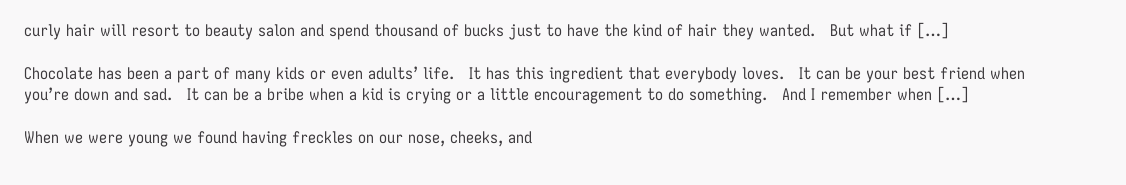curly hair will resort to beauty salon and spend thousand of bucks just to have the kind of hair they wanted.   But what if […]

Chocolate has been a part of many kids or even adults’ life.   It has this ingredient that everybody loves.   It can be your best friend when you’re down and sad.   It can be a bribe when a kid is crying or a little encouragement to do something.   And I remember when […]

When we were young we found having freckles on our nose, cheeks, and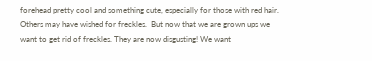forehead pretty cool and something cute, especially for those with red hair. Others may have wished for freckles.  But now that we are grown ups we want to get rid of freckles. They are now disgusting! We want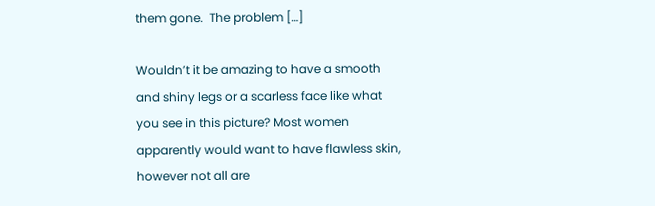them gone.  The problem […]

Wouldn’t it be amazing to have a smooth and shiny legs or a scarless face like what you see in this picture? Most women apparently would want to have flawless skin, however not all are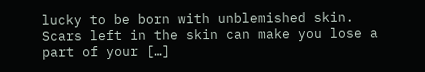lucky to be born with unblemished skin. Scars left in the skin can make you lose a part of your […]